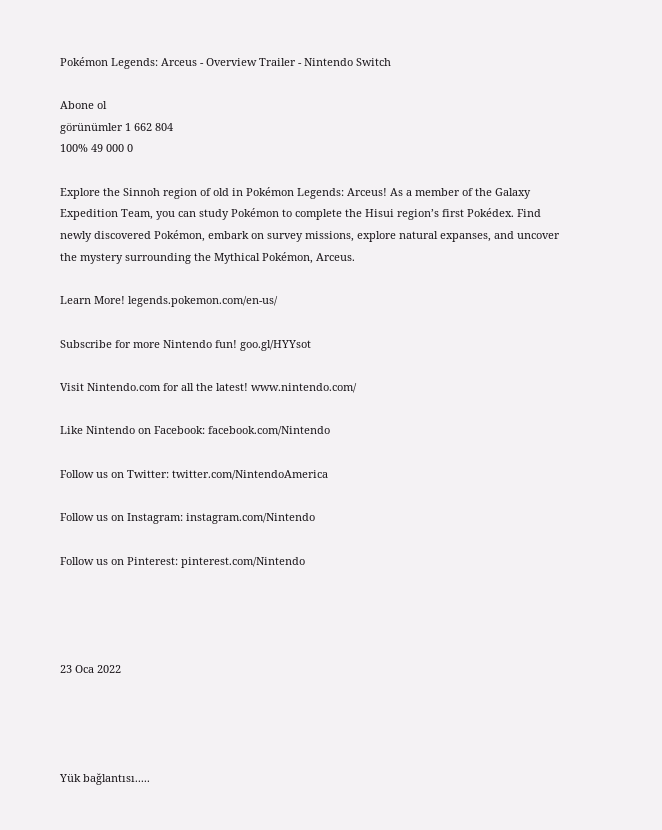Pokémon Legends: Arceus - Overview Trailer - Nintendo Switch

Abone ol
görünümler 1 662 804
100% 49 000 0

Explore the Sinnoh region of old in Pokémon Legends: Arceus! As a member of the Galaxy Expedition Team, you can study Pokémon to complete the Hisui region’s first Pokédex. Find newly discovered Pokémon, embark on survey missions, explore natural expanses, and uncover the mystery surrounding the Mythical Pokémon, Arceus.

Learn More! legends.pokemon.com/en-us/

Subscribe for more Nintendo fun! goo.gl/HYYsot

Visit Nintendo.com for all the latest! www.nintendo.com/

Like Nintendo on Facebook: facebook.com/Nintendo

Follow us on Twitter: twitter.com/NintendoAmerica

Follow us on Instagram: instagram.com/Nintendo

Follow us on Pinterest: pinterest.com/Nintendo




23 Oca 2022




Yük bağlantısı.....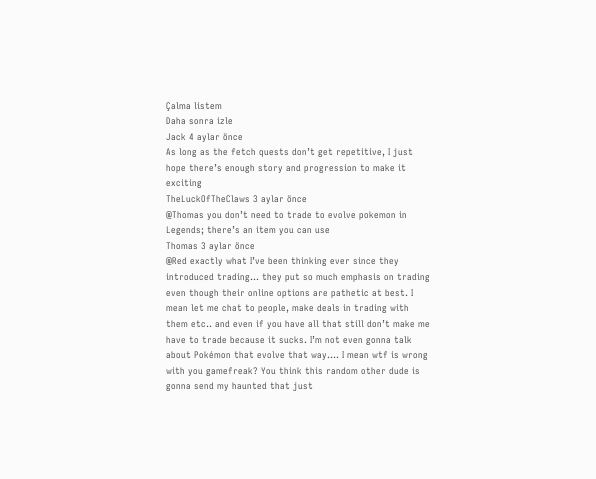Çalma listem
Daha sonra izle
Jack 4 aylar önce
As long as the fetch quests don’t get repetitive, I just hope there’s enough story and progression to make it exciting
TheLuckOfTheClaws 3 aylar önce
@Thomas you don’t need to trade to evolve pokemon in Legends; there’s an item you can use
Thomas 3 aylar önce
@Red exactly what I’ve been thinking ever since they introduced trading… they put so much emphasis on trading even though their online options are pathetic at best. I mean let me chat to people, make deals in trading with them etc.. and even if you have all that still don’t make me have to trade because it sucks. I’m not even gonna talk about Pokémon that evolve that way…. I mean wtf is wrong with you gamefreak? You think this random other dude is gonna send my haunted that just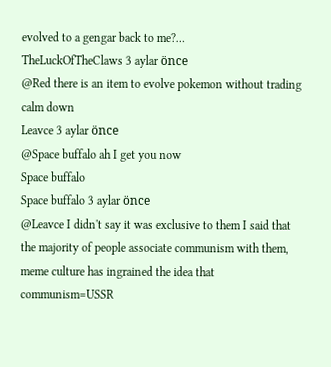evolved to a gengar back to me?…
TheLuckOfTheClaws 3 aylar önce
@Red there is an item to evolve pokemon without trading calm down
Leavce 3 aylar önce
@Space buffalo ah I get you now
Space buffalo
Space buffalo 3 aylar önce
@Leavce I didn't say it was exclusive to them I said that the majority of people associate communism with them, meme culture has ingrained the idea that communism=USSR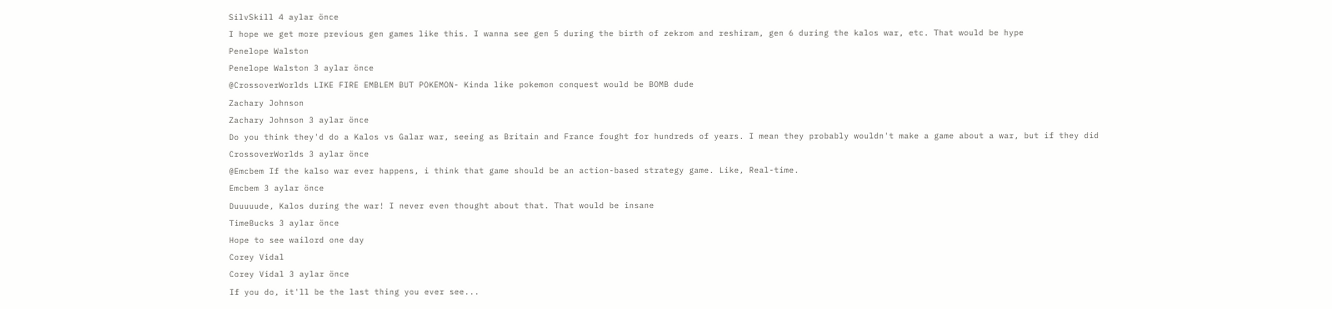SilvSkill 4 aylar önce
I hope we get more previous gen games like this. I wanna see gen 5 during the birth of zekrom and reshiram, gen 6 during the kalos war, etc. That would be hype
Penelope Walston
Penelope Walston 3 aylar önce
@CrossoverWorlds LIKE FIRE EMBLEM BUT POKEMON- Kinda like pokemon conquest would be BOMB dude
Zachary Johnson
Zachary Johnson 3 aylar önce
Do you think they'd do a Kalos vs Galar war, seeing as Britain and France fought for hundreds of years. I mean they probably wouldn't make a game about a war, but if they did
CrossoverWorlds 3 aylar önce
@Emcbem If the kalso war ever happens, i think that game should be an action-based strategy game. Like, Real-time.
Emcbem 3 aylar önce
Duuuuude, Kalos during the war! I never even thought about that. That would be insane
TimeBucks 3 aylar önce
Hope to see wailord one day
Corey Vidal
Corey Vidal 3 aylar önce
If you do, it'll be the last thing you ever see...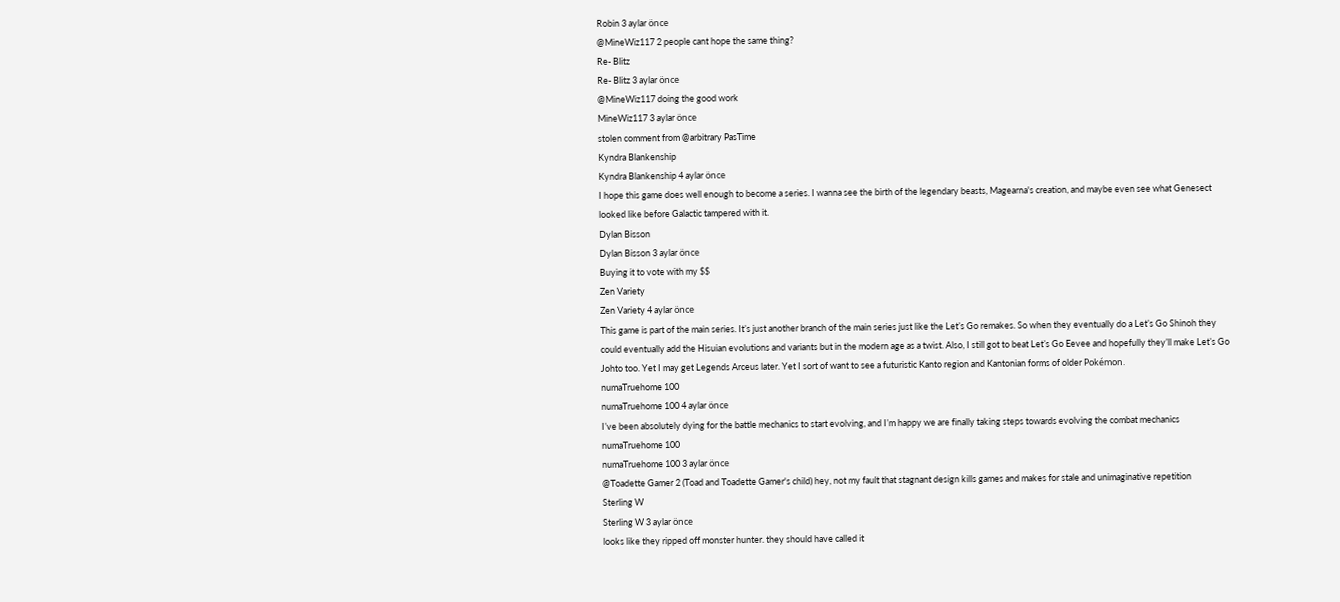Robin 3 aylar önce
@MineWiz117 2 people cant hope the same thing?
Re- Blitz
Re- Blitz 3 aylar önce
@MineWiz117 doing the good work
MineWiz117 3 aylar önce
stolen comment from @arbitrary PasTime
Kyndra Blankenship
Kyndra Blankenship 4 aylar önce
I hope this game does well enough to become a series. I wanna see the birth of the legendary beasts, Magearna's creation, and maybe even see what Genesect looked like before Galactic tampered with it.
Dylan Bisson
Dylan Bisson 3 aylar önce
Buying it to vote with my $$
Zen Variety
Zen Variety 4 aylar önce
This game is part of the main series. It’s just another branch of the main series just like the Let’s Go remakes. So when they eventually do a Let’s Go Shinoh they could eventually add the Hisuian evolutions and variants but in the modern age as a twist. Also, I still got to beat Let’s Go Eevee and hopefully they’ll make Let’s Go Johto too. Yet I may get Legends Arceus later. Yet I sort of want to see a futuristic Kanto region and Kantonian forms of older Pokémon.
numaTruehome 100
numaTruehome 100 4 aylar önce
I’ve been absolutely dying for the battle mechanics to start evolving, and I’m happy we are finally taking steps towards evolving the combat mechanics
numaTruehome 100
numaTruehome 100 3 aylar önce
@Toadette Gamer 2 (Toad and Toadette Gamer's child) hey, not my fault that stagnant design kills games and makes for stale and unimaginative repetition
Sterling W
Sterling W 3 aylar önce
looks like they ripped off monster hunter. they should have called it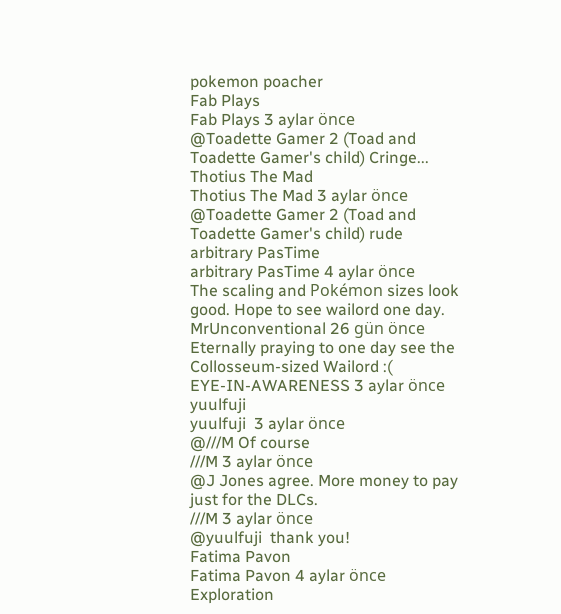pokemon poacher
Fab Plays
Fab Plays 3 aylar önce
@Toadette Gamer 2 (Toad and Toadette Gamer's child) Cringe...
Thotius The Mad
Thotius The Mad 3 aylar önce
@Toadette Gamer 2 (Toad and Toadette Gamer's child) rude
arbitrary PasTime
arbitrary PasTime 4 aylar önce
The scaling and Pokémon sizes look good. Hope to see wailord one day.
MrUnconventional 26 gün önce
Eternally praying to one day see the Collosseum-sized Wailord :(
EYE-IN-AWARENESS 3 aylar önce
yuulfuji
yuulfuji  3 aylar önce
@///M Of course
///M 3 aylar önce
@J Jones agree. More money to pay just for the DLCs.
///M 3 aylar önce
@yuulfuji  thank you!
Fatima Pavon
Fatima Pavon 4 aylar önce
Exploration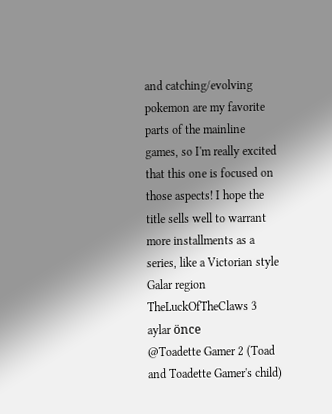and catching/evolving pokemon are my favorite parts of the mainline games, so I'm really excited that this one is focused on those aspects! I hope the title sells well to warrant more installments as a series, like a Victorian style Galar region
TheLuckOfTheClaws 3 aylar önce
@Toadette Gamer 2 (Toad and Toadette Gamer's child)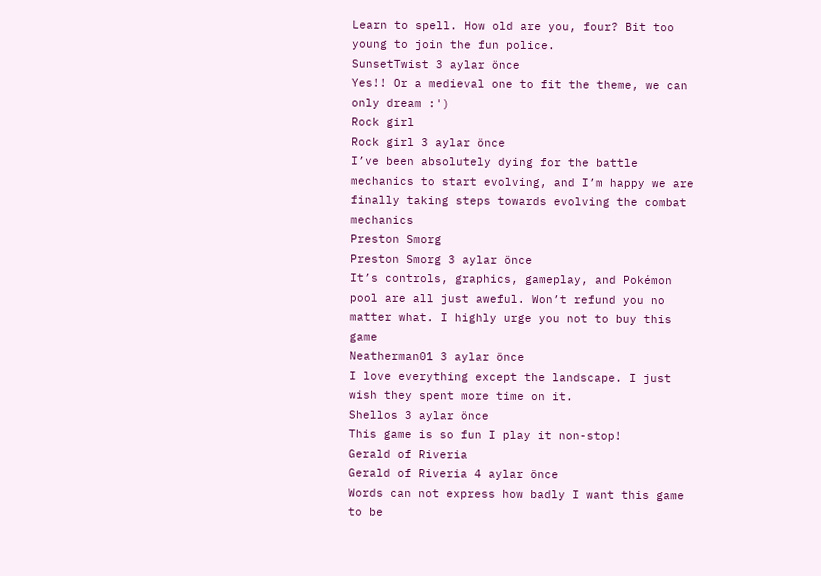Learn to spell. How old are you, four? Bit too young to join the fun police.
SunsetTwist 3 aylar önce
Yes!! Or a medieval one to fit the theme, we can only dream :')
Rock girl
Rock girl 3 aylar önce
I’ve been absolutely dying for the battle mechanics to start evolving, and I’m happy we are finally taking steps towards evolving the combat mechanics
Preston Smorg
Preston Smorg 3 aylar önce
It’s controls, graphics, gameplay, and Pokémon pool are all just aweful. Won’t refund you no matter what. I highly urge you not to buy this game
Neatherman01 3 aylar önce
I love everything except the landscape. I just wish they spent more time on it.
Shellos 3 aylar önce
This game is so fun I play it non-stop!
Gerald of Riveria
Gerald of Riveria 4 aylar önce
Words can not express how badly I want this game to be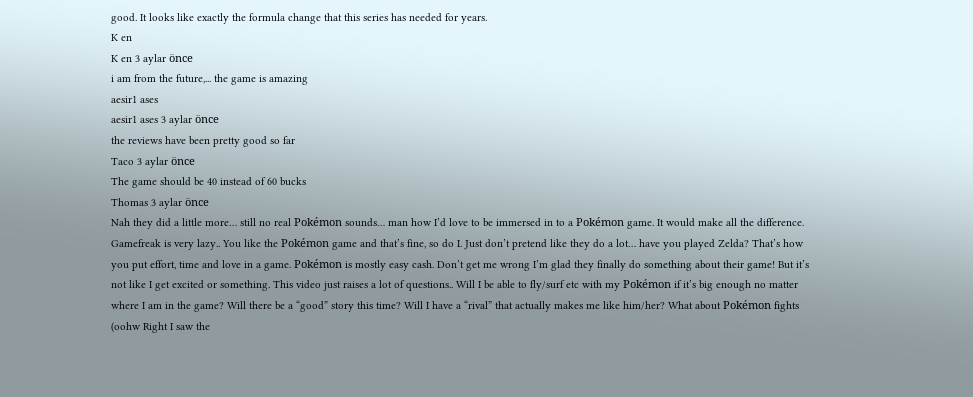good. It looks like exactly the formula change that this series has needed for years.
K en
K en 3 aylar önce
i am from the future,... the game is amazing
aesir1 ases
aesir1 ases 3 aylar önce
the reviews have been pretty good so far
Taco 3 aylar önce
The game should be 40 instead of 60 bucks
Thomas 3 aylar önce
Nah they did a little more… still no real Pokémon sounds… man how I’d love to be immersed in to a Pokémon game. It would make all the difference. Gamefreak is very lazy.. You like the Pokémon game and that’s fine, so do I. Just don’t pretend like they do a lot… have you played Zelda? That’s how you put effort, time and love in a game. Pokémon is mostly easy cash. Don’t get me wrong I’m glad they finally do something about their game! But it’s not like I get excited or something. This video just raises a lot of questions.. Will I be able to fly/surf etc with my Pokémon if it’s big enough no matter where I am in the game? Will there be a “good” story this time? Will I have a “rival” that actually makes me like him/her? What about Pokémon fights (oohw Right I saw the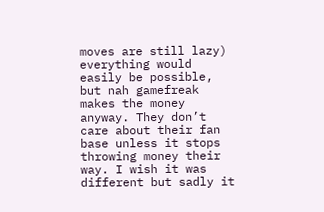moves are still lazy) everything would easily be possible, but nah gamefreak makes the money anyway. They don’t care about their fan base unless it stops throwing money their way. I wish it was different but sadly it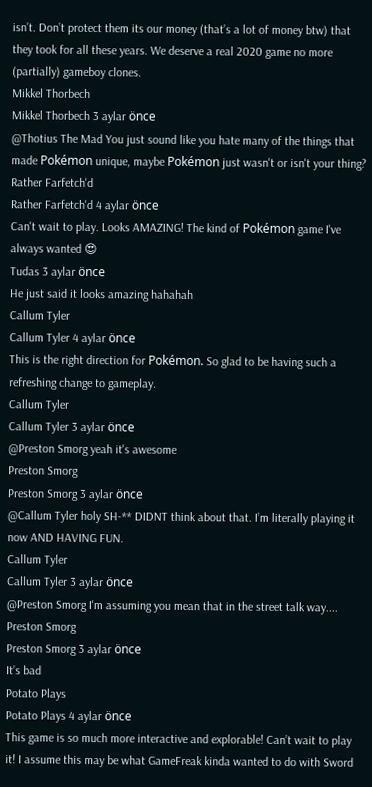isn’t. Don’t protect them its our money (that’s a lot of money btw) that they took for all these years. We deserve a real 2020 game no more (partially) gameboy clones.
Mikkel Thorbech
Mikkel Thorbech 3 aylar önce
@Thotius The Mad You just sound like you hate many of the things that made Pokémon unique, maybe Pokémon just wasn't or isn't your thing?
Rather Farfetch'd
Rather Farfetch'd 4 aylar önce
Can't wait to play. Looks AMAZING! The kind of Pokémon game I've always wanted 😍
Tudas 3 aylar önce
He just said it looks amazing hahahah
Callum Tyler
Callum Tyler 4 aylar önce
This is the right direction for Pokémon. So glad to be having such a refreshing change to gameplay.
Callum Tyler
Callum Tyler 3 aylar önce
@Preston Smorg yeah it's awesome
Preston Smorg
Preston Smorg 3 aylar önce
@Callum Tyler holy SH-** DIDNT think about that. I’m literally playing it now AND HAVING FUN.
Callum Tyler
Callum Tyler 3 aylar önce
@Preston Smorg I'm assuming you mean that in the street talk way....
Preston Smorg
Preston Smorg 3 aylar önce
It’s bad
Potato Plays
Potato Plays 4 aylar önce
This game is so much more interactive and explorable! Can’t wait to play it! I assume this may be what GameFreak kinda wanted to do with Sword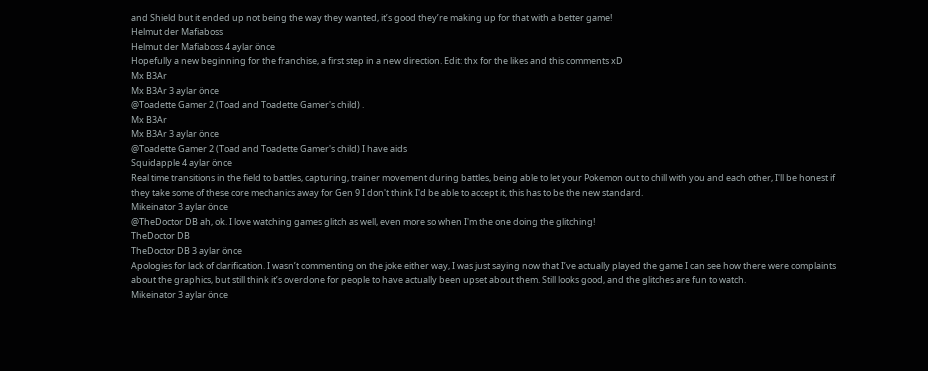and Shield but it ended up not being the way they wanted, it’s good they’re making up for that with a better game!
Helmut der Mafiaboss
Helmut der Mafiaboss 4 aylar önce
Hopefully a new beginning for the franchise, a first step in a new direction. Edit: thx for the likes and this comments xD
Mx B3Ar
Mx B3Ar 3 aylar önce
@Toadette Gamer 2 (Toad and Toadette Gamer's child) .
Mx B3Ar
Mx B3Ar 3 aylar önce
@Toadette Gamer 2 (Toad and Toadette Gamer's child) I have aids
Squidapple 4 aylar önce
Real time transitions in the field to battles, capturing, trainer movement during battles, being able to let your Pokemon out to chill with you and each other, I'll be honest if they take some of these core mechanics away for Gen 9 I don't think I'd be able to accept it, this has to be the new standard.
Mikeinator 3 aylar önce
@TheDoctor DB ah, ok. I love watching games glitch as well, even more so when I'm the one doing the glitching!
TheDoctor DB
TheDoctor DB 3 aylar önce
Apologies for lack of clarification. I wasn’t commenting on the joke either way, I was just saying now that I’ve actually played the game I can see how there were complaints about the graphics, but still think it’s overdone for people to have actually been upset about them. Still looks good, and the glitches are fun to watch.
Mikeinator 3 aylar önce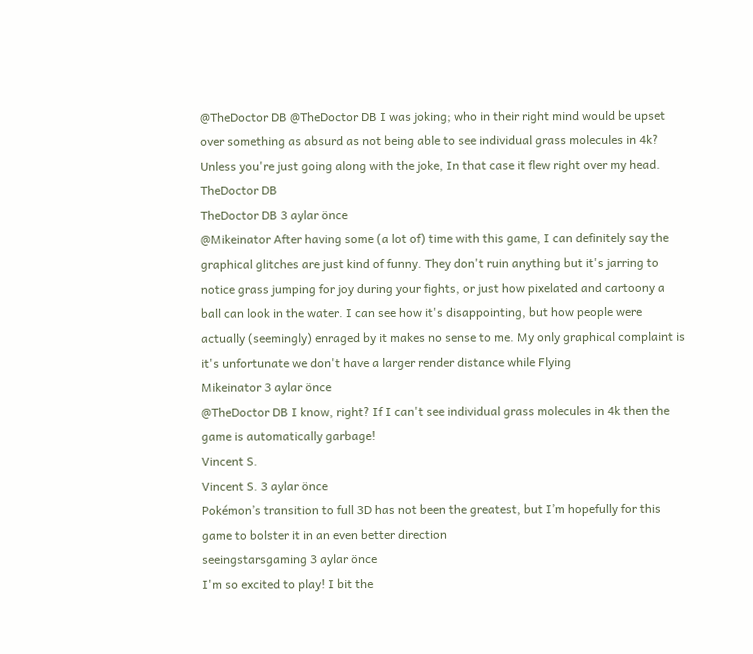@TheDoctor DB @TheDoctor DB I was joking; who in their right mind would be upset over something as absurd as not being able to see individual grass molecules in 4k? Unless you're just going along with the joke, In that case it flew right over my head.
TheDoctor DB
TheDoctor DB 3 aylar önce
@Mikeinator After having some (a lot of) time with this game, I can definitely say the graphical glitches are just kind of funny. They don't ruin anything but it's jarring to notice grass jumping for joy during your fights, or just how pixelated and cartoony a ball can look in the water. I can see how it's disappointing, but how people were actually (seemingly) enraged by it makes no sense to me. My only graphical complaint is it's unfortunate we don't have a larger render distance while Flying
Mikeinator 3 aylar önce
@TheDoctor DB I know, right? If I can't see individual grass molecules in 4k then the game is automatically garbage!
Vincent S.
Vincent S. 3 aylar önce
Pokémon’s transition to full 3D has not been the greatest, but I’m hopefully for this game to bolster it in an even better direction
seeingstarsgaming 3 aylar önce
I'm so excited to play! I bit the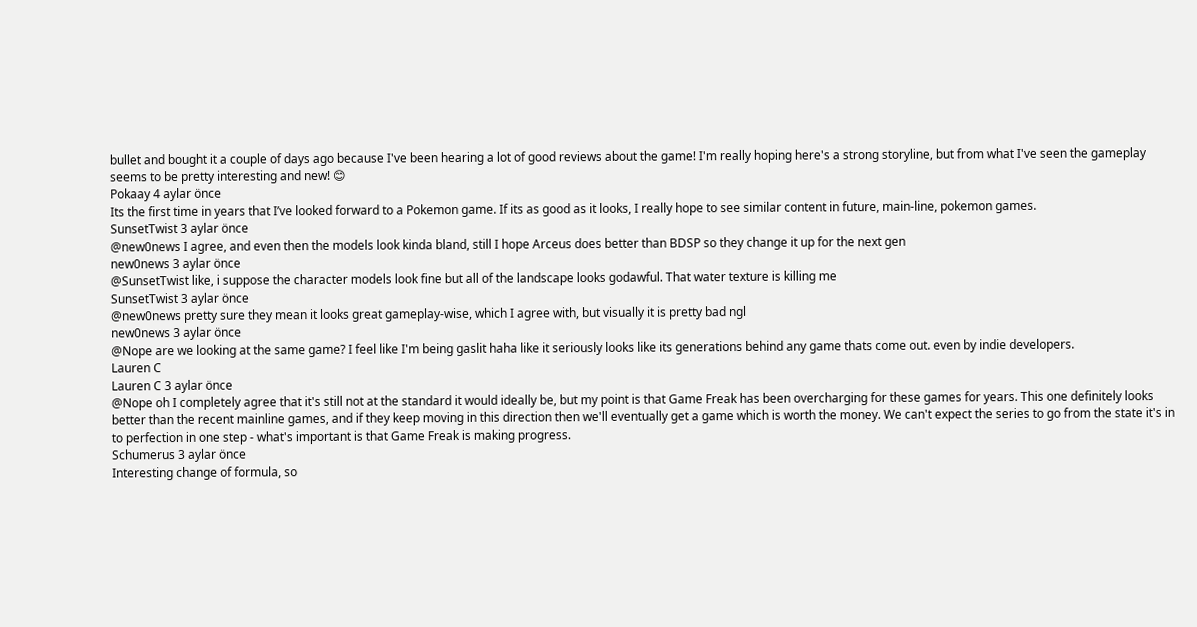bullet and bought it a couple of days ago because I've been hearing a lot of good reviews about the game! I'm really hoping here's a strong storyline, but from what I've seen the gameplay seems to be pretty interesting and new! 😊
Pokaay 4 aylar önce
Its the first time in years that I’ve looked forward to a Pokemon game. If its as good as it looks, I really hope to see similar content in future, main-line, pokemon games.
SunsetTwist 3 aylar önce
@new0news I agree, and even then the models look kinda bland, still I hope Arceus does better than BDSP so they change it up for the next gen
new0news 3 aylar önce
@SunsetTwist like, i suppose the character models look fine but all of the landscape looks godawful. That water texture is killing me
SunsetTwist 3 aylar önce
@new0news pretty sure they mean it looks great gameplay-wise, which I agree with, but visually it is pretty bad ngl
new0news 3 aylar önce
@Nope are we looking at the same game? I feel like I'm being gaslit haha like it seriously looks like its generations behind any game thats come out. even by indie developers.
Lauren C
Lauren C 3 aylar önce
@Nope oh I completely agree that it's still not at the standard it would ideally be, but my point is that Game Freak has been overcharging for these games for years. This one definitely looks better than the recent mainline games, and if they keep moving in this direction then we'll eventually get a game which is worth the money. We can't expect the series to go from the state it's in to perfection in one step - what's important is that Game Freak is making progress.
Schumerus 3 aylar önce
Interesting change of formula, so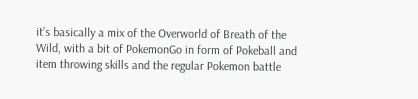it’s basically a mix of the Overworld of Breath of the Wild, with a bit of PokemonGo in form of Pokeball and item throwing skills and the regular Pokemon battle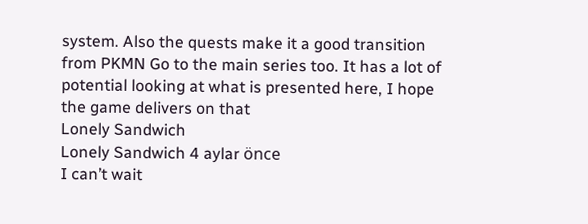system. Also the quests make it a good transition from PKMN Go to the main series too. It has a lot of potential looking at what is presented here, I hope the game delivers on that
Lonely Sandwich
Lonely Sandwich 4 aylar önce
I can’t wait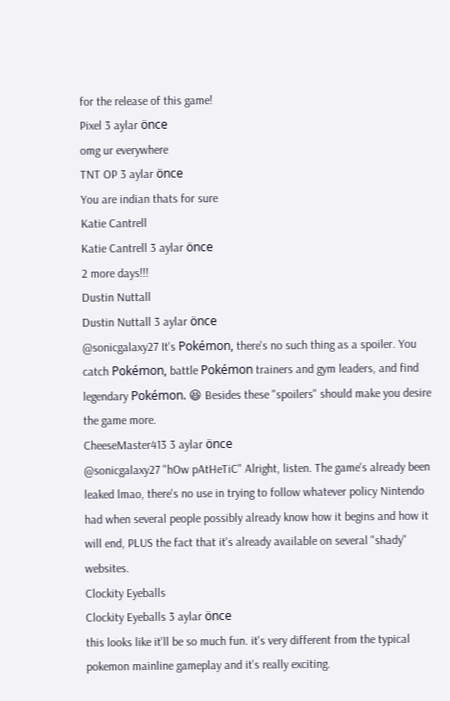for the release of this game!
Pixel 3 aylar önce
omg ur everywhere
TNT OP 3 aylar önce
You are indian thats for sure
Katie Cantrell
Katie Cantrell 3 aylar önce
2 more days!!!
Dustin Nuttall
Dustin Nuttall 3 aylar önce
@sonicgalaxy27 It's Pokémon, there's no such thing as a spoiler. You catch Pokémon, battle Pokémon trainers and gym leaders, and find legendary Pokémon. 😆 Besides these "spoilers" should make you desire the game more.
CheeseMaster413 3 aylar önce
@sonicgalaxy27 "hOw pAtHeTiC" Alright, listen. The game's already been leaked lmao, there's no use in trying to follow whatever policy Nintendo had when several people possibly already know how it begins and how it will end, PLUS the fact that it's already available on several "shady" websites.
Clockity Eyeballs
Clockity Eyeballs 3 aylar önce
this looks like it'll be so much fun. it's very different from the typical pokemon mainline gameplay and it's really exciting.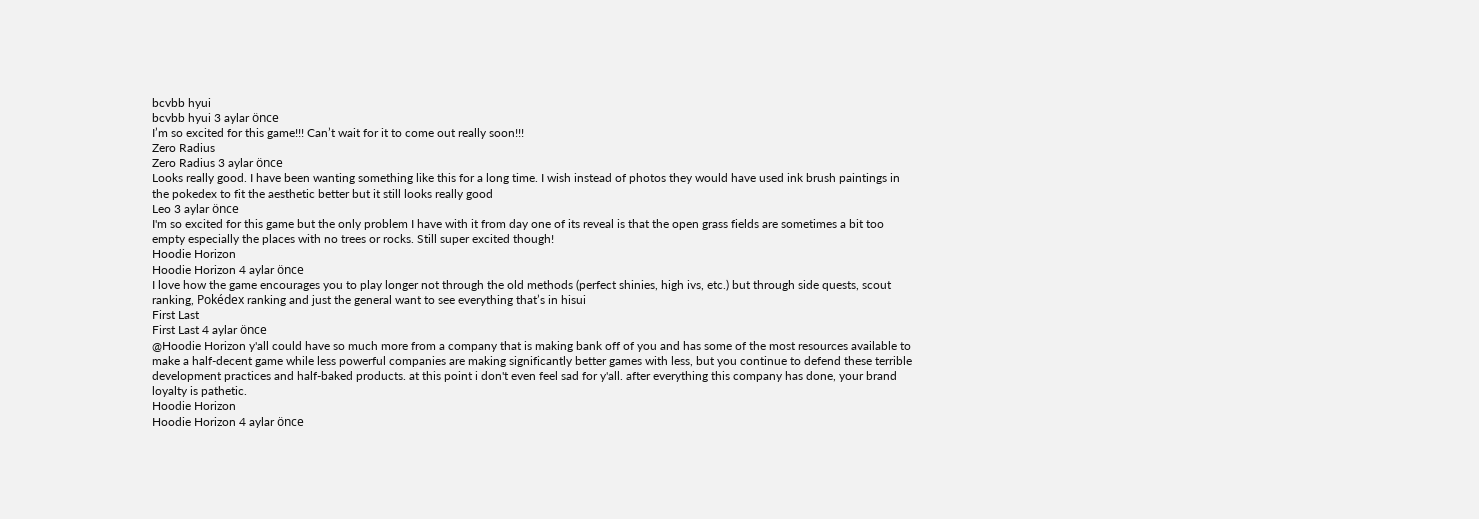bcvbb hyui
bcvbb hyui 3 aylar önce
I’m so excited for this game!!! Can’t wait for it to come out really soon!!!
Zero Radius
Zero Radius 3 aylar önce
Looks really good. I have been wanting something like this for a long time. I wish instead of photos they would have used ink brush paintings in the pokedex to fit the aesthetic better but it still looks really good
Leo 3 aylar önce
I'm so excited for this game but the only problem I have with it from day one of its reveal is that the open grass fields are sometimes a bit too empty especially the places with no trees or rocks. Still super excited though!
Hoodie Horizon
Hoodie Horizon 4 aylar önce
I love how the game encourages you to play longer not through the old methods (perfect shinies, high ivs, etc.) but through side quests, scout ranking, Pokédex ranking and just the general want to see everything that’s in hisui
First Last
First Last 4 aylar önce
@Hoodie Horizon y'all could have so much more from a company that is making bank off of you and has some of the most resources available to make a half-decent game while less powerful companies are making significantly better games with less, but you continue to defend these terrible development practices and half-baked products. at this point i don't even feel sad for y'all. after everything this company has done, your brand loyalty is pathetic.
Hoodie Horizon
Hoodie Horizon 4 aylar önce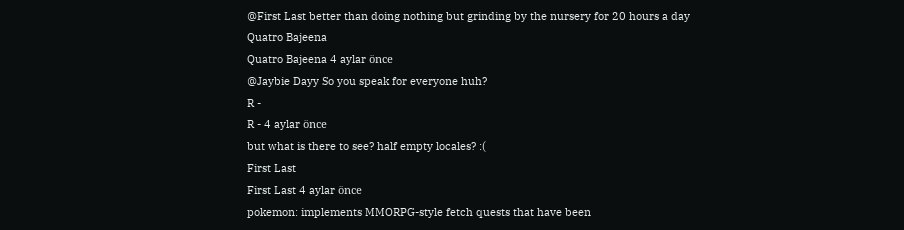@First Last better than doing nothing but grinding by the nursery for 20 hours a day
Quatro Bajeena
Quatro Bajeena 4 aylar önce
@Jaybie Dayy So you speak for everyone huh?
R -
R - 4 aylar önce
but what is there to see? half empty locales? :(
First Last
First Last 4 aylar önce
pokemon: implements MMORPG-style fetch quests that have been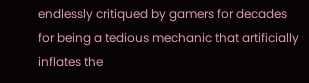endlessly critiqued by gamers for decades for being a tedious mechanic that artificially inflates the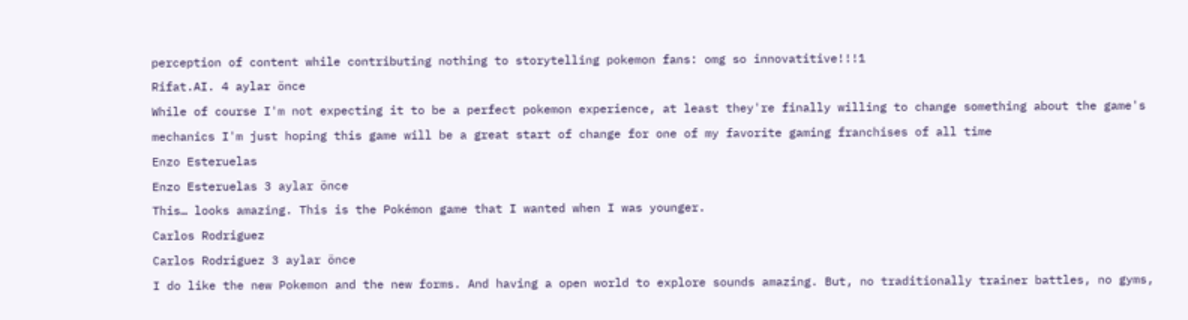perception of content while contributing nothing to storytelling pokemon fans: omg so innovatitive!!!1
Rifat.AI. 4 aylar önce
While of course I'm not expecting it to be a perfect pokemon experience, at least they're finally willing to change something about the game's mechanics I'm just hoping this game will be a great start of change for one of my favorite gaming franchises of all time
Enzo Esteruelas
Enzo Esteruelas 3 aylar önce
This… looks amazing. This is the Pokémon game that I wanted when I was younger.
Carlos Rodriguez
Carlos Rodriguez 3 aylar önce
I do like the new Pokemon and the new forms. And having a open world to explore sounds amazing. But, no traditionally trainer battles, no gyms,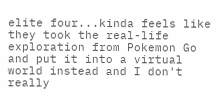elite four...kinda feels like they took the real-life exploration from Pokemon Go and put it into a virtual world instead and I don't really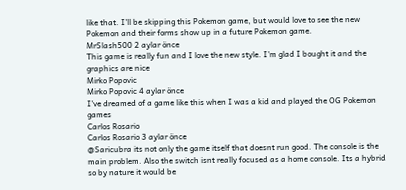like that. I'll be skipping this Pokemon game, but would love to see the new Pokemon and their forms show up in a future Pokemon game.
MrSlash500 2 aylar önce
This game is really fun and I love the new style. I'm glad I bought it and the graphics are nice
Mirko Popovic
Mirko Popovic 4 aylar önce
I've dreamed of a game like this when I was a kid and played the OG Pokemon games
Carlos Rosario
Carlos Rosario 3 aylar önce
@Saricubra its not only the game itself that doesnt run good. The console is the main problem. Also the switch isnt really focused as a home console. Its a hybrid so by nature it would be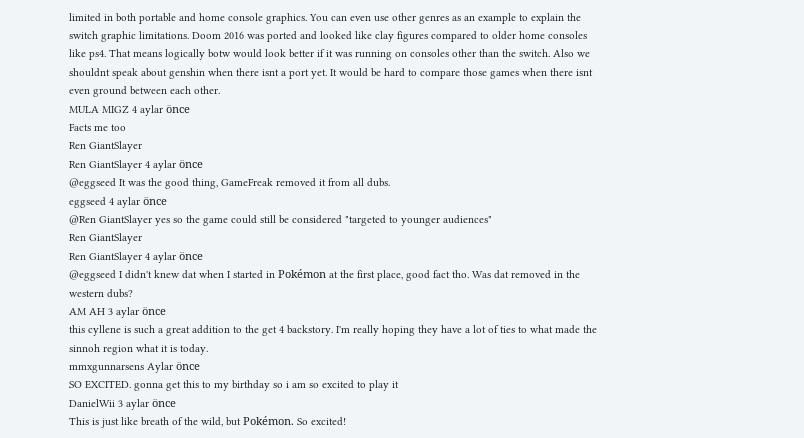limited in both portable and home console graphics. You can even use other genres as an example to explain the switch graphic limitations. Doom 2016 was ported and looked like clay figures compared to older home consoles like ps4. That means logically botw would look better if it was running on consoles other than the switch. Also we shouldnt speak about genshin when there isnt a port yet. It would be hard to compare those games when there isnt even ground between each other.
MULA MIGZ 4 aylar önce
Facts me too
Ren GiantSlayer
Ren GiantSlayer 4 aylar önce
@eggseed It was the good thing, GameFreak removed it from all dubs.
eggseed 4 aylar önce
@Ren GiantSlayer yes so the game could still be considered "targeted to younger audiences"
Ren GiantSlayer
Ren GiantSlayer 4 aylar önce
@eggseed I didn't knew dat when I started in Pokémon at the first place, good fact tho. Was dat removed in the western dubs?
AM AH 3 aylar önce
this cyllene is such a great addition to the get 4 backstory. I'm really hoping they have a lot of ties to what made the sinnoh region what it is today.
mmxgunnarsens Aylar önce
SO EXCITED. gonna get this to my birthday so i am so excited to play it
DanielWii 3 aylar önce
This is just like breath of the wild, but Pokémon. So excited!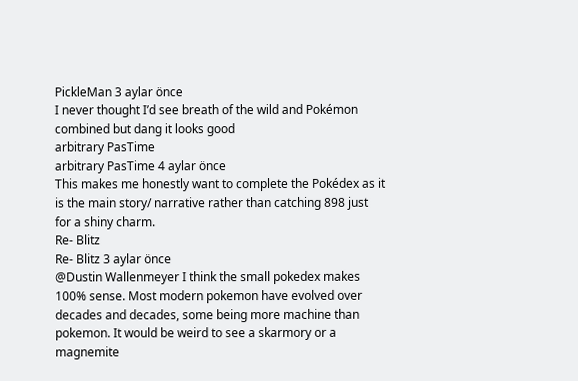PickleMan 3 aylar önce
I never thought I’d see breath of the wild and Pokémon combined but dang it looks good
arbitrary PasTime
arbitrary PasTime 4 aylar önce
This makes me honestly want to complete the Pokédex as it is the main story/ narrative rather than catching 898 just for a shiny charm.
Re- Blitz
Re- Blitz 3 aylar önce
@Dustin Wallenmeyer I think the small pokedex makes 100% sense. Most modern pokemon have evolved over decades and decades, some being more machine than pokemon. It would be weird to see a skarmory or a magnemite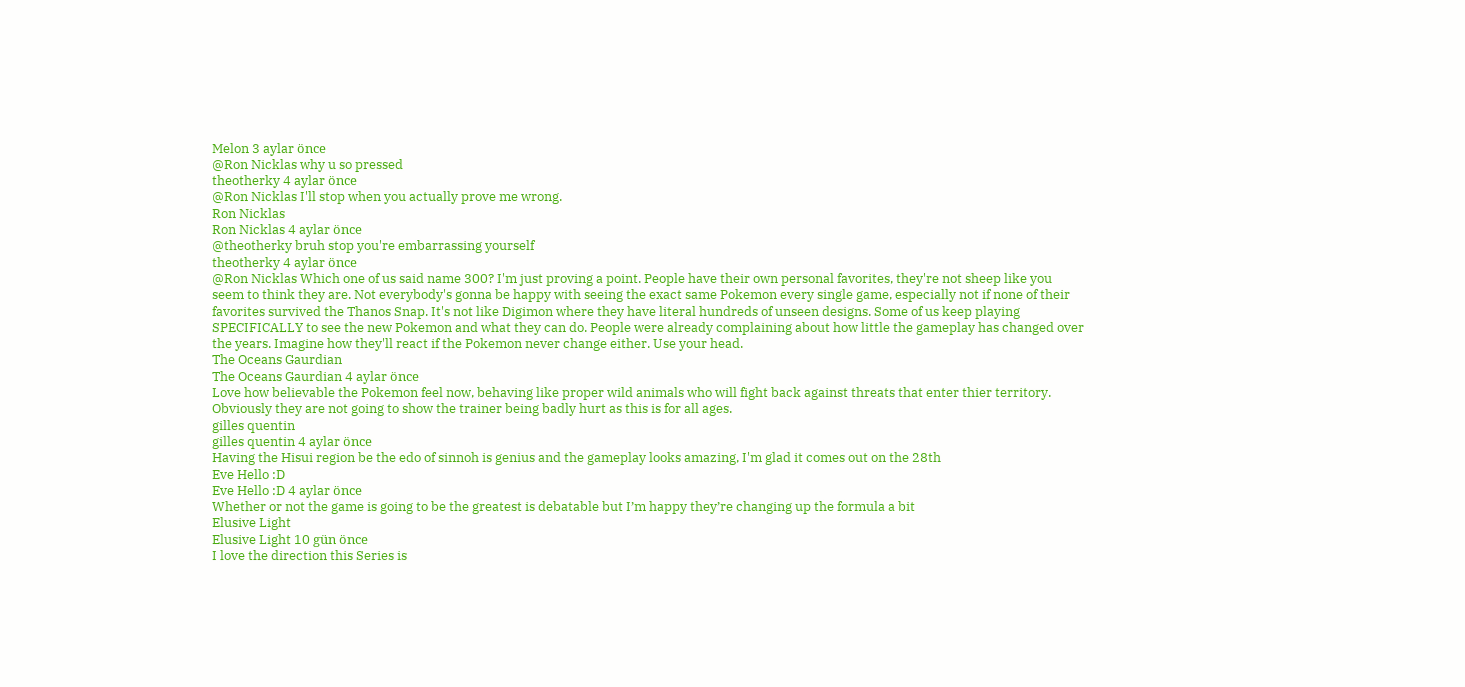Melon 3 aylar önce
@Ron Nicklas why u so pressed
theotherky 4 aylar önce
@Ron Nicklas I'll stop when you actually prove me wrong.
Ron Nicklas
Ron Nicklas 4 aylar önce
@theotherky bruh stop you're embarrassing yourself
theotherky 4 aylar önce
@Ron Nicklas Which one of us said name 300? I'm just proving a point. People have their own personal favorites, they're not sheep like you seem to think they are. Not everybody's gonna be happy with seeing the exact same Pokemon every single game, especially not if none of their favorites survived the Thanos Snap. It's not like Digimon where they have literal hundreds of unseen designs. Some of us keep playing SPECIFICALLY to see the new Pokemon and what they can do. People were already complaining about how little the gameplay has changed over the years. Imagine how they'll react if the Pokemon never change either. Use your head.
The Oceans Gaurdian
The Oceans Gaurdian 4 aylar önce
Love how believable the Pokemon feel now, behaving like proper wild animals who will fight back against threats that enter thier territory. Obviously they are not going to show the trainer being badly hurt as this is for all ages.
gilles quentin
gilles quentin 4 aylar önce
Having the Hisui region be the edo of sinnoh is genius and the gameplay looks amazing, I'm glad it comes out on the 28th
Eve Hello :D
Eve Hello :D 4 aylar önce
Whether or not the game is going to be the greatest is debatable but I’m happy they’re changing up the formula a bit
Elusive Light
Elusive Light 10 gün önce
I love the direction this Series is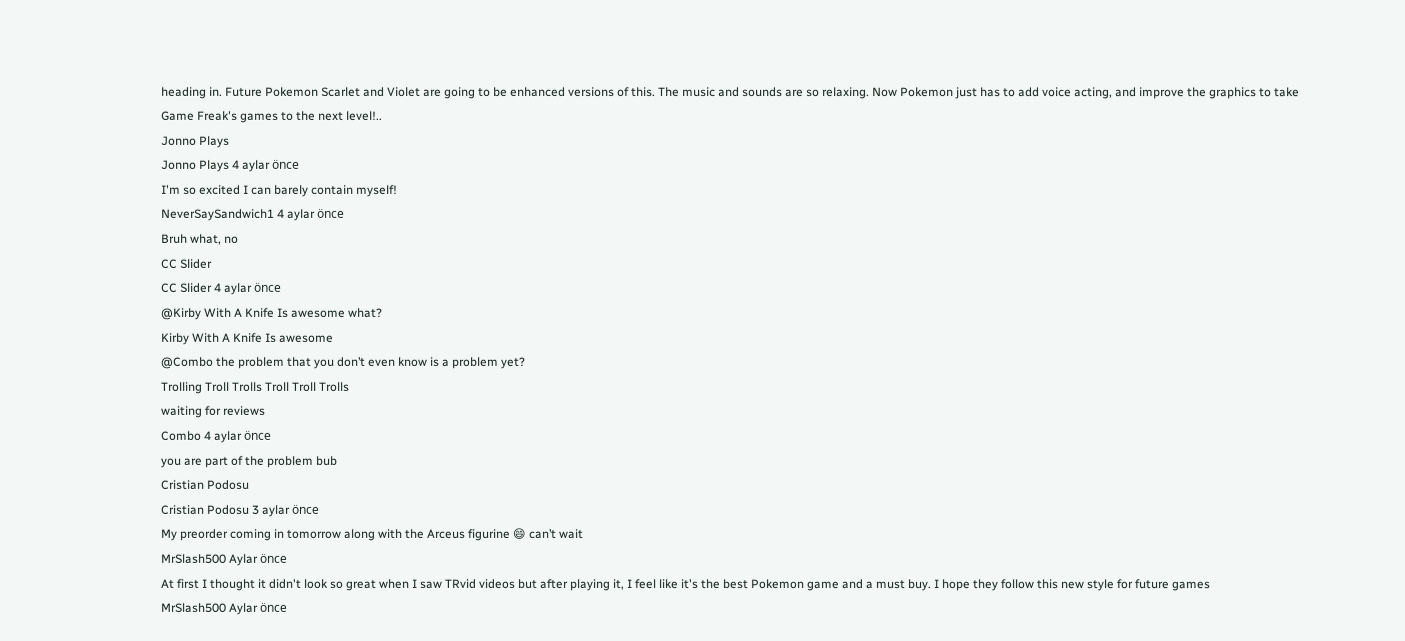heading in. Future Pokemon Scarlet and Violet are going to be enhanced versions of this. The music and sounds are so relaxing. Now Pokemon just has to add voice acting, and improve the graphics to take Game Freak's games to the next level!..
Jonno Plays
Jonno Plays 4 aylar önce
I'm so excited I can barely contain myself!
NeverSaySandwich1 4 aylar önce
Bruh what, no
CC Slider
CC Slider 4 aylar önce
@Kirby With A Knife Is awesome what?
Kirby With A Knife Is awesome
@Combo the problem that you don’t even know is a problem yet?
Trolling Troll Trolls Troll Troll Trolls
waiting for reviews
Combo 4 aylar önce
you are part of the problem bub
Cristian Podosu
Cristian Podosu 3 aylar önce
My preorder coming in tomorrow along with the Arceus figurine 😄 can’t wait
MrSlash500 Aylar önce
At first I thought it didn't look so great when I saw TRvid videos but after playing it, I feel like it's the best Pokemon game and a must buy. I hope they follow this new style for future games
MrSlash500 Aylar önce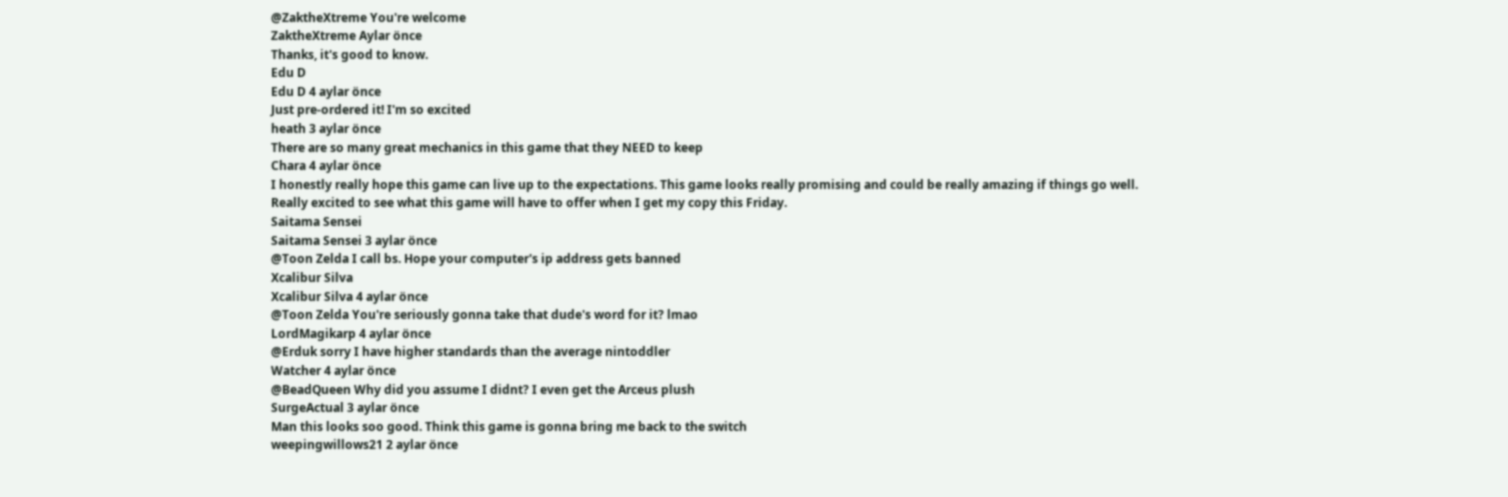@ZaktheXtreme You're welcome
ZaktheXtreme Aylar önce
Thanks, it's good to know.
Edu D
Edu D 4 aylar önce
Just pre-ordered it! I'm so excited
heath 3 aylar önce
There are so many great mechanics in this game that they NEED to keep
Chara 4 aylar önce
I honestly really hope this game can live up to the expectations. This game looks really promising and could be really amazing if things go well. Really excited to see what this game will have to offer when I get my copy this Friday.
Saitama Sensei
Saitama Sensei 3 aylar önce
@Toon Zelda I call bs. Hope your computer's ip address gets banned
Xcalibur Silva
Xcalibur Silva 4 aylar önce
@Toon Zelda You're seriously gonna take that dude's word for it? lmao
LordMagikarp 4 aylar önce
@Erduk sorry I have higher standards than the average nintoddler
Watcher 4 aylar önce
@BeadQueen Why did you assume I didnt? I even get the Arceus plush
SurgeActual 3 aylar önce
Man this looks soo good. Think this game is gonna bring me back to the switch
weepingwillows21 2 aylar önce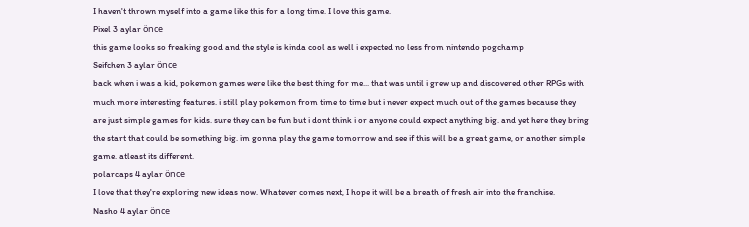I haven't thrown myself into a game like this for a long time. I love this game.
Pixel 3 aylar önce
this game looks so freaking good and the style is kinda cool as well i expected no less from nintendo pogchamp
Seifchen 3 aylar önce
back when i was a kid, pokemon games were like the best thing for me... that was until i grew up and discovered other RPGs with much more interesting features. i still play pokemon from time to time but i never expect much out of the games because they are just simple games for kids. sure they can be fun but i dont think i or anyone could expect anything big. and yet here they bring the start that could be something big. im gonna play the game tomorrow and see if this will be a great game, or another simple game. atleast its different.
polarcaps 4 aylar önce
I love that they're exploring new ideas now. Whatever comes next, I hope it will be a breath of fresh air into the franchise.
Nasho 4 aylar önce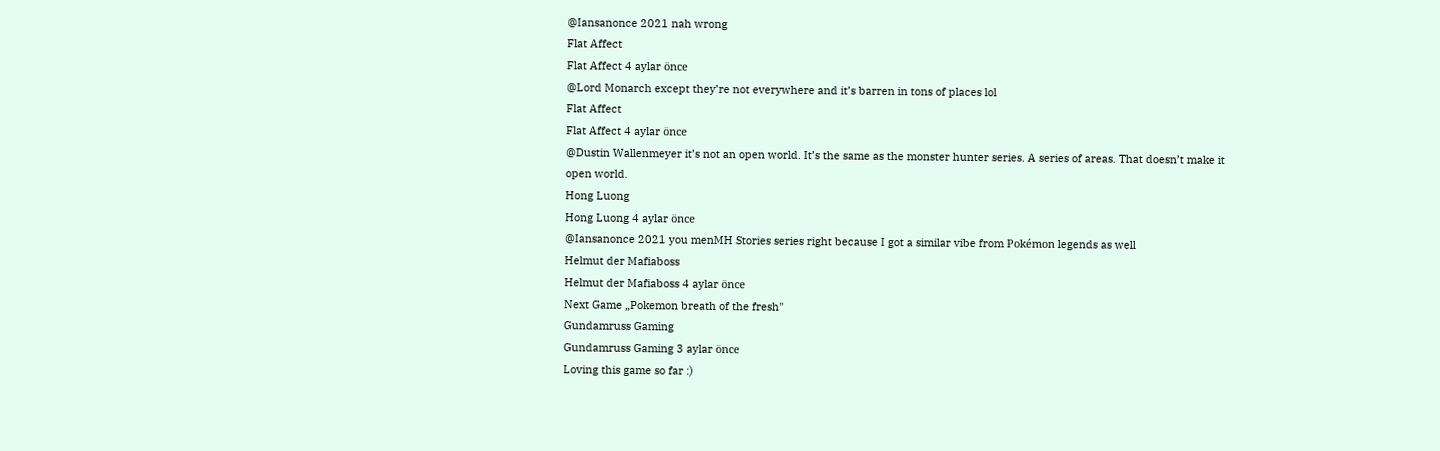@Iansanonce 2021 nah wrong
Flat Affect
Flat Affect 4 aylar önce
@Lord Monarch except they’re not everywhere and it’s barren in tons of places lol
Flat Affect
Flat Affect 4 aylar önce
@Dustin Wallenmeyer it’s not an open world. It’s the same as the monster hunter series. A series of areas. That doesn’t make it open world.
Hong Luong
Hong Luong 4 aylar önce
@Iansanonce 2021 you menMH Stories series right because I got a similar vibe from Pokémon legends as well
Helmut der Mafiaboss
Helmut der Mafiaboss 4 aylar önce
Next Game „Pokemon breath of the fresh"
Gundamruss Gaming
Gundamruss Gaming 3 aylar önce
Loving this game so far :)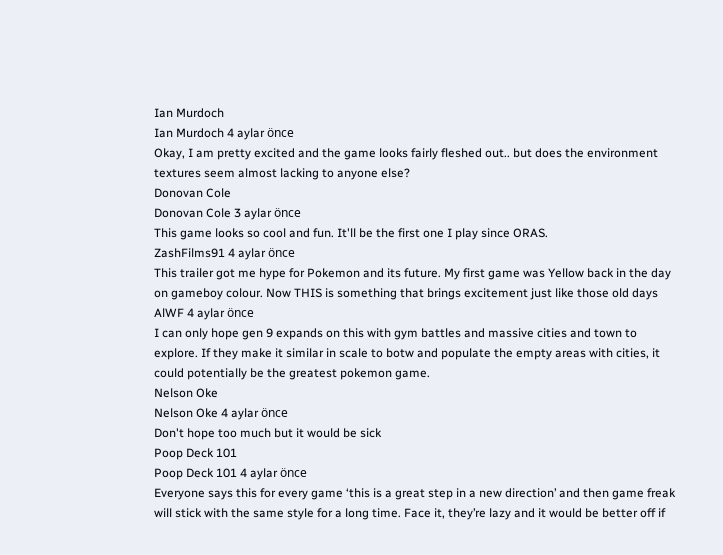Ian Murdoch
Ian Murdoch 4 aylar önce
Okay, I am pretty excited and the game looks fairly fleshed out.. but does the environment textures seem almost lacking to anyone else?
Donovan Cole
Donovan Cole 3 aylar önce
This game looks so cool and fun. It'll be the first one I play since ORAS.
ZashFilms91 4 aylar önce
This trailer got me hype for Pokemon and its future. My first game was Yellow back in the day on gameboy colour. Now THIS is something that brings excitement just like those old days
AlWF 4 aylar önce
I can only hope gen 9 expands on this with gym battles and massive cities and town to explore. If they make it similar in scale to botw and populate the empty areas with cities, it could potentially be the greatest pokemon game.
Nelson Oke
Nelson Oke 4 aylar önce
Don't hope too much but it would be sick
Poop Deck 101
Poop Deck 101 4 aylar önce
Everyone says this for every game ‘this is a great step in a new direction’ and then game freak will stick with the same style for a long time. Face it, they’re lazy and it would be better off if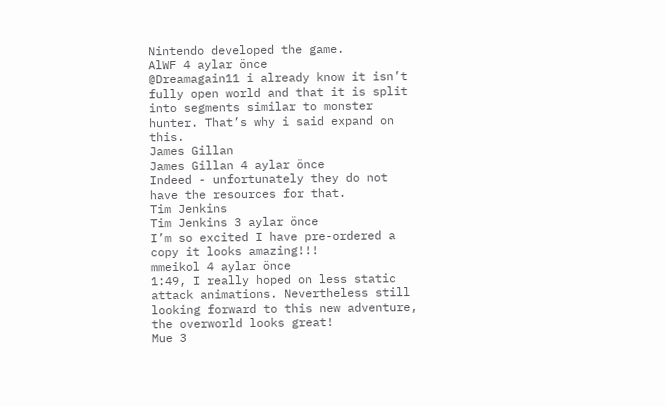Nintendo developed the game.
AlWF 4 aylar önce
@Dreamagain11 i already know it isn’t fully open world and that it is split into segments similar to monster hunter. That’s why i said expand on this.
James Gillan
James Gillan 4 aylar önce
Indeed - unfortunately they do not have the resources for that.
Tim Jenkins
Tim Jenkins 3 aylar önce
I’m so excited I have pre-ordered a copy it looks amazing!!!
mmeikol 4 aylar önce
1:49, I really hoped on less static attack animations. Nevertheless still looking forward to this new adventure, the overworld looks great!
Mue 3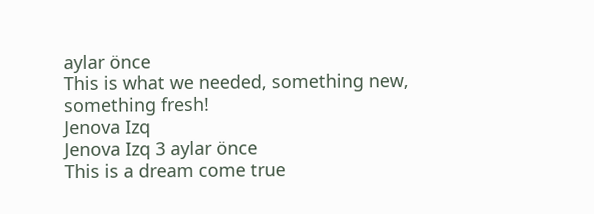aylar önce
This is what we needed, something new, something fresh!
Jenova Izq
Jenova Izq 3 aylar önce
This is a dream come true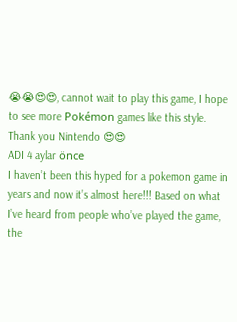😭😭😍😍, cannot wait to play this game, I hope to see more Pokémon games like this style. Thank you Nintendo 😍😍
ADI 4 aylar önce
I haven’t been this hyped for a pokemon game in years and now it’s almost here!!! Based on what I’ve heard from people who’ve played the game, the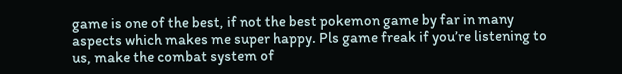game is one of the best, if not the best pokemon game by far in many aspects which makes me super happy. Pls game freak if you’re listening to us, make the combat system of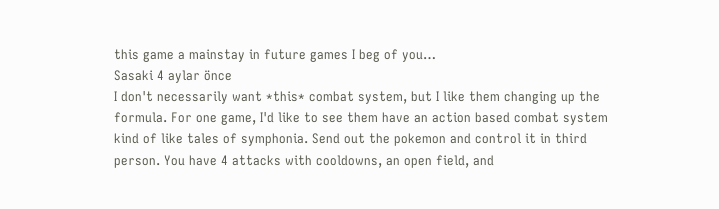this game a mainstay in future games I beg of you…
Sasaki 4 aylar önce
I don't necessarily want *this* combat system, but I like them changing up the formula. For one game, I'd like to see them have an action based combat system kind of like tales of symphonia. Send out the pokemon and control it in third person. You have 4 attacks with cooldowns, an open field, and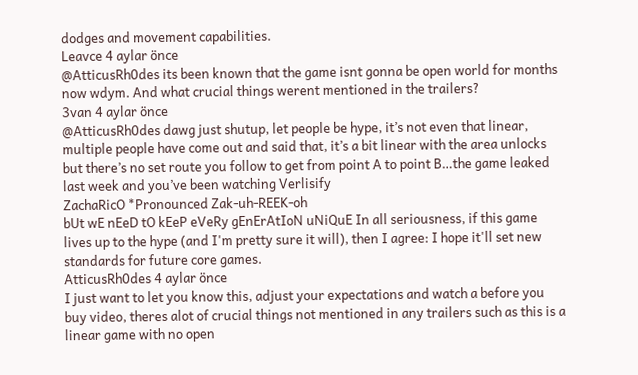dodges and movement capabilities.
Leavce 4 aylar önce
@AtticusRh0des its been known that the game isnt gonna be open world for months now wdym. And what crucial things werent mentioned in the trailers?
3van 4 aylar önce
@AtticusRh0des dawg just shutup, let people be hype, it’s not even that linear, multiple people have come out and said that, it’s a bit linear with the area unlocks but there’s no set route you follow to get from point A to point B…the game leaked last week and you’ve been watching Verlisify
ZachaRicO *Pronounced Zak-uh-REEK-oh
bUt wE nEeD tO kEeP eVeRy gEnErAtIoN uNiQuE In all seriousness, if this game lives up to the hype (and I'm pretty sure it will), then I agree: I hope it'll set new standards for future core games.
AtticusRh0des 4 aylar önce
I just want to let you know this, adjust your expectations and watch a before you buy video, theres alot of crucial things not mentioned in any trailers such as this is a linear game with no open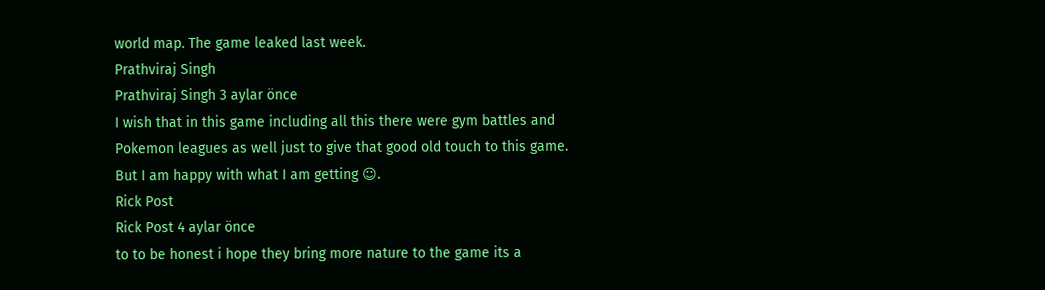world map. The game leaked last week.
Prathviraj Singh
Prathviraj Singh 3 aylar önce
I wish that in this game including all this there were gym battles and Pokemon leagues as well just to give that good old touch to this game. But I am happy with what I am getting ☺.
Rick Post
Rick Post 4 aylar önce
to to be honest i hope they bring more nature to the game its a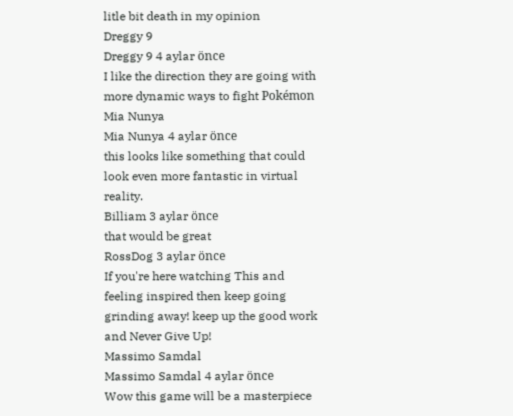litle bit death in my opinion
Dreggy 9
Dreggy 9 4 aylar önce
I like the direction they are going with more dynamic ways to fight Pokémon
Mia Nunya
Mia Nunya 4 aylar önce
this looks like something that could look even more fantastic in virtual reality.
Billiam 3 aylar önce
that would be great
RossDog 3 aylar önce
If you're here watching This and feeling inspired then keep going grinding away! keep up the good work and Never Give Up!
Massimo Samdal
Massimo Samdal 4 aylar önce
Wow this game will be a masterpiece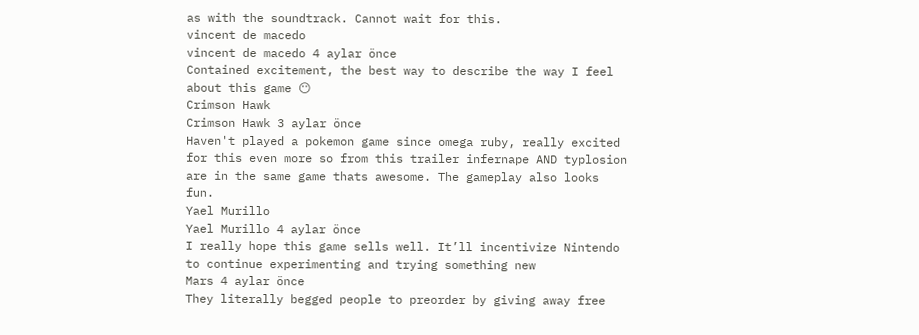as with the soundtrack. Cannot wait for this.
vincent de macedo
vincent de macedo 4 aylar önce
Contained excitement, the best way to describe the way I feel about this game 😶
Crimson Hawk
Crimson Hawk 3 aylar önce
Haven't played a pokemon game since omega ruby, really excited for this even more so from this trailer infernape AND typlosion are in the same game thats awesome. The gameplay also looks fun.
Yael Murillo
Yael Murillo 4 aylar önce
I really hope this game sells well. It’ll incentivize Nintendo to continue experimenting and trying something new
Mars 4 aylar önce
They literally begged people to preorder by giving away free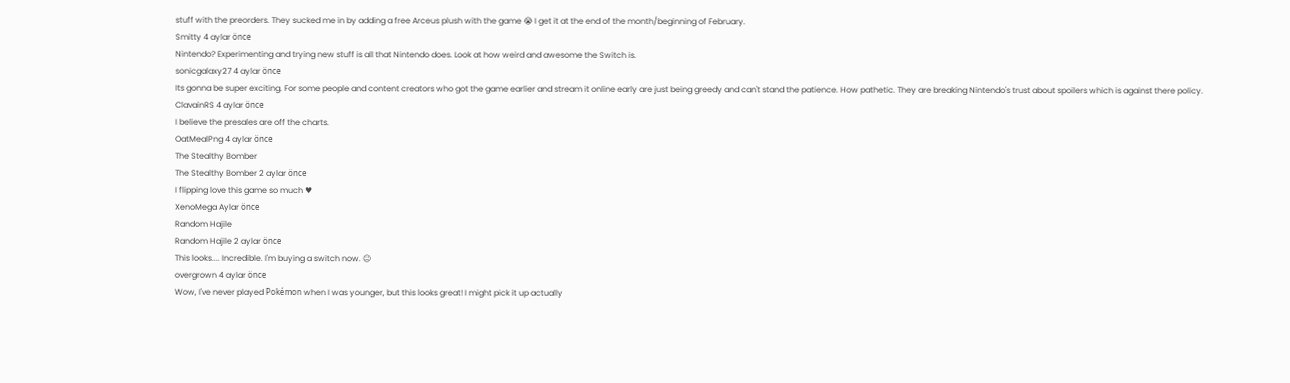stuff with the preorders. They sucked me in by adding a free Arceus plush with the game 😭 I get it at the end of the month/beginning of February.
Smitty 4 aylar önce
Nintendo? Experimenting and trying new stuff is all that Nintendo does. Look at how weird and awesome the Switch is.
sonicgalaxy27 4 aylar önce
Its gonna be super exciting. For some people and content creators who got the game earlier and stream it online early are just being greedy and can't stand the patience. How pathetic. They are breaking Nintendo's trust about spoilers which is against there policy.
ClavainRS 4 aylar önce
I believe the presales are off the charts.
OatMealPng 4 aylar önce
The Stealthy Bomber
The Stealthy Bomber 2 aylar önce
I flipping love this game so much ♥
XenoMega Aylar önce
Random Hajile
Random Hajile 2 aylar önce
This looks.... Incredible. I'm buying a switch now. 😐
overgrown 4 aylar önce
Wow, I've never played Pokémon when I was younger, but this looks great! I might pick it up actually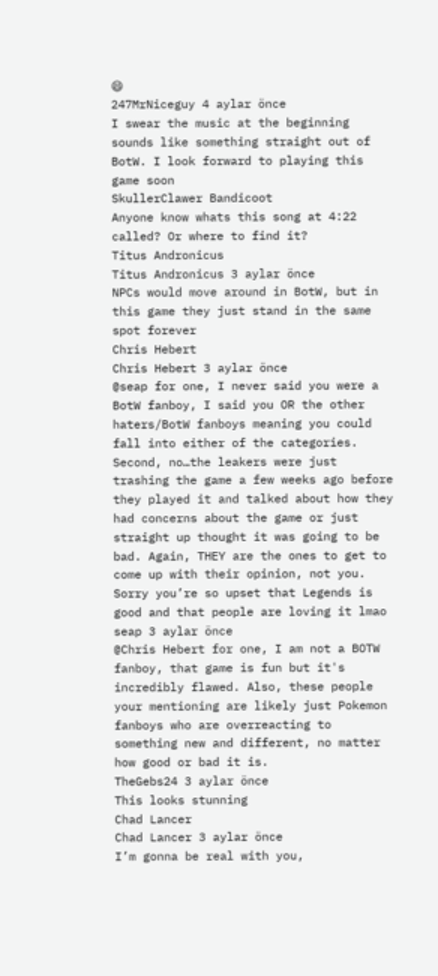😄
247MrNiceguy 4 aylar önce
I swear the music at the beginning sounds like something straight out of BotW. I look forward to playing this game soon
SkullerClawer Bandicoot
Anyone know whats this song at 4:22 called? Or where to find it?
Titus Andronicus
Titus Andronicus 3 aylar önce
NPCs would move around in BotW, but in this game they just stand in the same spot forever
Chris Hebert
Chris Hebert 3 aylar önce
@seap for one, I never said you were a BotW fanboy, I said you OR the other haters/BotW fanboys meaning you could fall into either of the categories. Second, no…the leakers were just trashing the game a few weeks ago before they played it and talked about how they had concerns about the game or just straight up thought it was going to be bad. Again, THEY are the ones to get to come up with their opinion, not you. Sorry you’re so upset that Legends is good and that people are loving it lmao
seap 3 aylar önce
@Chris Hebert for one, I am not a BOTW fanboy, that game is fun but it's incredibly flawed. Also, these people your mentioning are likely just Pokemon fanboys who are overreacting to something new and different, no matter how good or bad it is.
TheGebs24 3 aylar önce
This looks stunning
Chad Lancer
Chad Lancer 3 aylar önce
I’m gonna be real with you,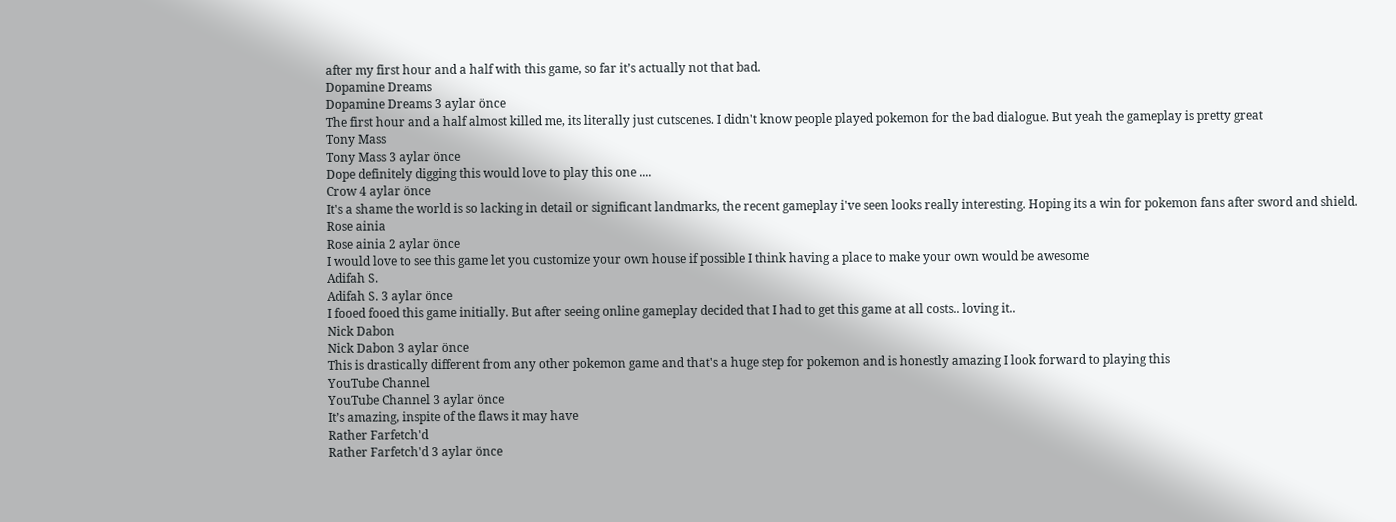after my first hour and a half with this game, so far it’s actually not that bad.
Dopamine Dreams
Dopamine Dreams 3 aylar önce
The first hour and a half almost killed me, its literally just cutscenes. I didn't know people played pokemon for the bad dialogue. But yeah the gameplay is pretty great
Tony Mass
Tony Mass 3 aylar önce
Dope definitely digging this would love to play this one ....
Crow 4 aylar önce
It's a shame the world is so lacking in detail or significant landmarks, the recent gameplay i've seen looks really interesting. Hoping its a win for pokemon fans after sword and shield.
Rose ainia
Rose ainia 2 aylar önce
I would love to see this game let you customize your own house if possible I think having a place to make your own would be awesome
Adifah S.
Adifah S. 3 aylar önce
I fooed fooed this game initially. But after seeing online gameplay decided that I had to get this game at all costs.. loving it..
Nick Dabon
Nick Dabon 3 aylar önce
This is drastically different from any other pokemon game and that's a huge step for pokemon and is honestly amazing I look forward to playing this
YouTube Channel
YouTube Channel 3 aylar önce
It’s amazing, inspite of the flaws it may have
Rather Farfetch'd
Rather Farfetch'd 3 aylar önce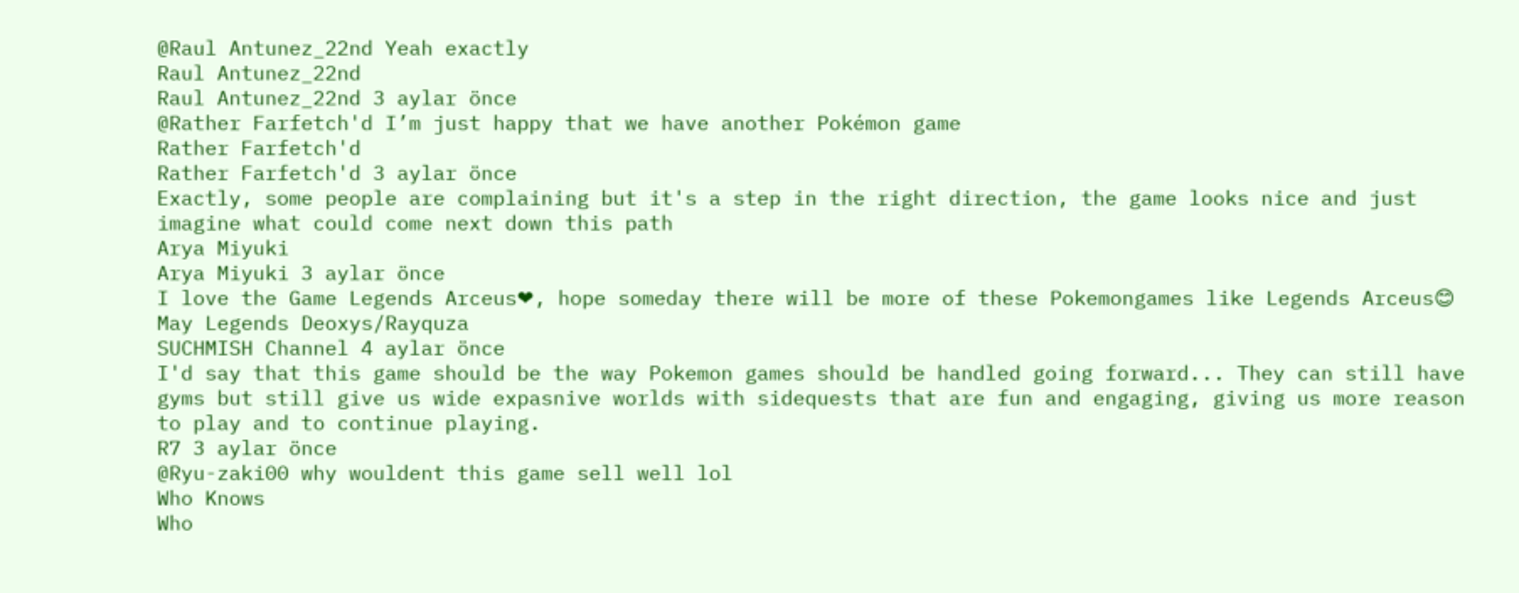@Raul Antunez_22nd Yeah exactly
Raul Antunez_22nd
Raul Antunez_22nd 3 aylar önce
@Rather Farfetch'd I’m just happy that we have another Pokémon game
Rather Farfetch'd
Rather Farfetch'd 3 aylar önce
Exactly, some people are complaining but it's a step in the right direction, the game looks nice and just imagine what could come next down this path
Arya Miyuki
Arya Miyuki 3 aylar önce
I love the Game Legends Arceus❤, hope someday there will be more of these Pokemongames like Legends Arceus😊 May Legends Deoxys/Rayquza
SUCHMISH Channel 4 aylar önce
I'd say that this game should be the way Pokemon games should be handled going forward... They can still have gyms but still give us wide expasnive worlds with sidequests that are fun and engaging, giving us more reason to play and to continue playing.
R7 3 aylar önce
@Ryu-zaki00 why wouldent this game sell well lol
Who Knows
Who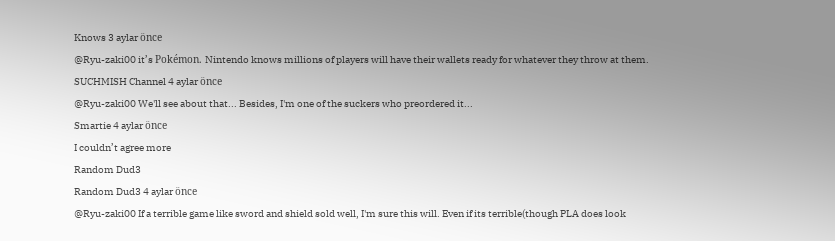Knows 3 aylar önce
@Ryu-zaki00 it’s Pokémon. Nintendo knows millions of players will have their wallets ready for whatever they throw at them.
SUCHMISH Channel 4 aylar önce
@Ryu-zaki00 We'll see about that... Besides, I'm one of the suckers who preordered it...
Smartie 4 aylar önce
I couldn’t agree more
Random Dud3
Random Dud3 4 aylar önce
@Ryu-zaki00 If a terrible game like sword and shield sold well, I'm sure this will. Even if its terrible(though PLA does look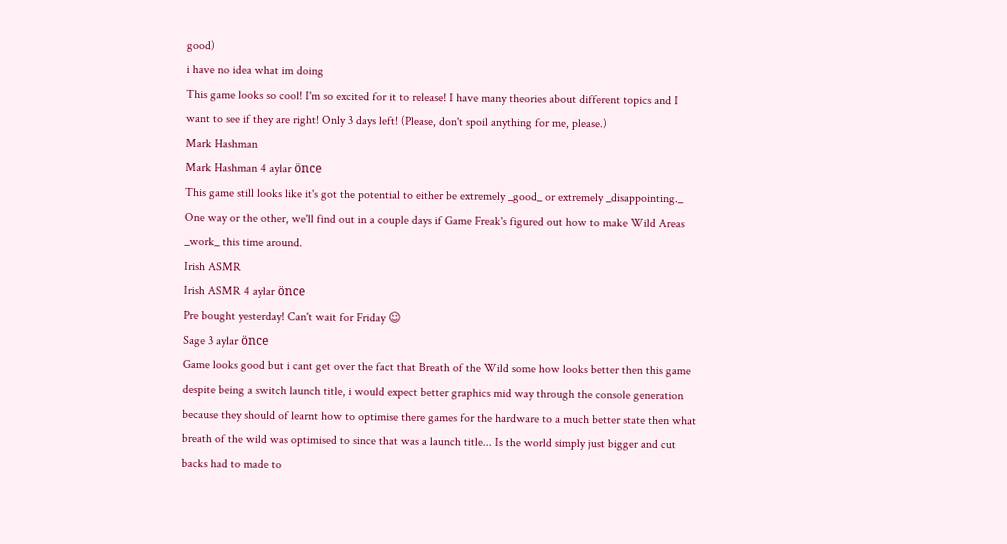good)
i have no idea what im doing
This game looks so cool! I'm so excited for it to release! I have many theories about different topics and I want to see if they are right! Only 3 days left! (Please, don't spoil anything for me, please.)
Mark Hashman
Mark Hashman 4 aylar önce
This game still looks like it's got the potential to either be extremely _good_ or extremely _disappointing._ One way or the other, we'll find out in a couple days if Game Freak's figured out how to make Wild Areas _work_ this time around.
Irish ASMR
Irish ASMR 4 aylar önce
Pre bought yesterday! Can't wait for Friday ☺
Sage 3 aylar önce
Game looks good but i cant get over the fact that Breath of the Wild some how looks better then this game despite being a switch launch title, i would expect better graphics mid way through the console generation because they should of learnt how to optimise there games for the hardware to a much better state then what breath of the wild was optimised to since that was a launch title... Is the world simply just bigger and cut backs had to made to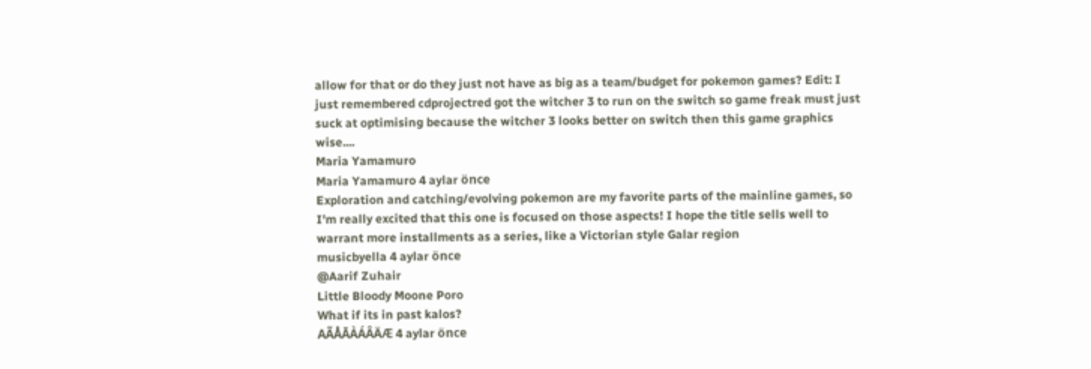allow for that or do they just not have as big as a team/budget for pokemon games? Edit: I just remembered cdprojectred got the witcher 3 to run on the switch so game freak must just suck at optimising because the witcher 3 looks better on switch then this game graphics wise....
Maria Yamamuro
Maria Yamamuro 4 aylar önce
Exploration and catching/evolving pokemon are my favorite parts of the mainline games, so I'm really excited that this one is focused on those aspects! I hope the title sells well to warrant more installments as a series, like a Victorian style Galar region
musicbyella 4 aylar önce
@Aarif Zuhair
Little Bloody Moone Poro
What if its in past kalos?
AÃÅĀÀÁÂÄÆ 4 aylar önce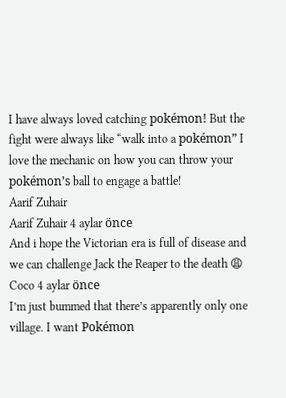I have always loved catching pokémon! But the fight were always like “walk into a pokémon” I love the mechanic on how you can throw your pokémon’s ball to engage a battle!
Aarif Zuhair
Aarif Zuhair 4 aylar önce
And i hope the Victorian era is full of disease and we can challenge Jack the Reaper to the death 😩
Coco 4 aylar önce
I’m just bummed that there’s apparently only one village. I want Pokémon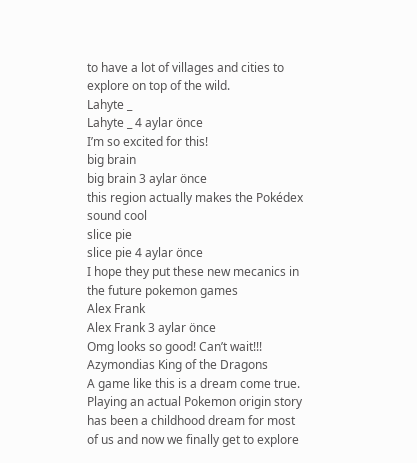to have a lot of villages and cities to explore on top of the wild.
Lahyte _
Lahyte _ 4 aylar önce
I’m so excited for this!
big brain
big brain 3 aylar önce
this region actually makes the Pokédex sound cool
slice pie
slice pie 4 aylar önce
I hope they put these new mecanics in the future pokemon games
Alex Frank
Alex Frank 3 aylar önce
Omg looks so good! Can’t wait!!!
Azymondias King of the Dragons
A game like this is a dream come true. Playing an actual Pokemon origin story has been a childhood dream for most of us and now we finally get to explore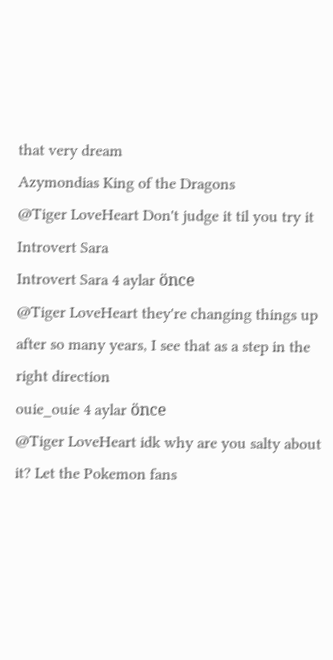that very dream
Azymondias King of the Dragons
@Tiger LoveHeart Don't judge it til you try it
Introvert Sara
Introvert Sara 4 aylar önce
@Tiger LoveHeart they're changing things up after so many years, I see that as a step in the right direction
ouie_ouie 4 aylar önce
@Tiger LoveHeart idk why are you salty about it? Let the Pokemon fans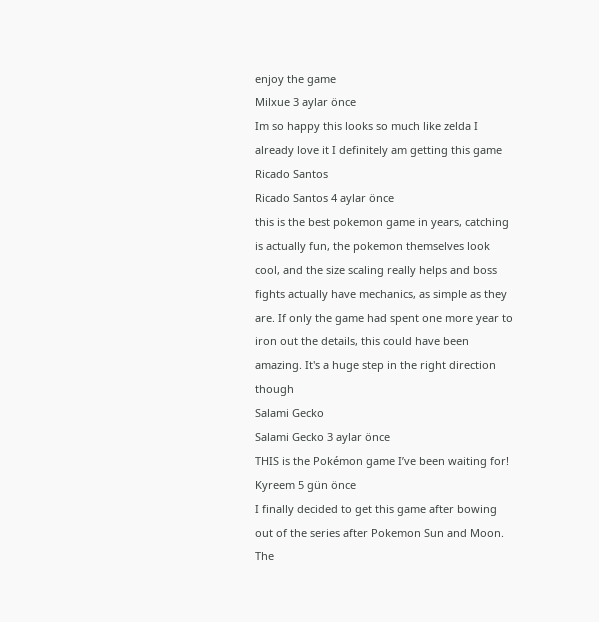enjoy the game
Milxue 3 aylar önce
Im so happy this looks so much like zelda I already love it I definitely am getting this game
Ricado Santos
Ricado Santos 4 aylar önce
this is the best pokemon game in years, catching is actually fun, the pokemon themselves look cool, and the size scaling really helps and boss fights actually have mechanics, as simple as they are. If only the game had spent one more year to iron out the details, this could have been amazing. It's a huge step in the right direction though
Salami Gecko
Salami Gecko 3 aylar önce
THIS is the Pokémon game I’ve been waiting for!
Kyreem 5 gün önce
I finally decided to get this game after bowing out of the series after Pokemon Sun and Moon. The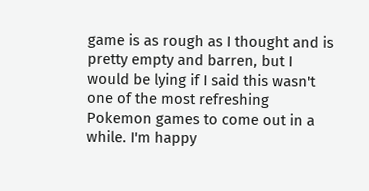game is as rough as I thought and is pretty empty and barren, but I would be lying if I said this wasn't one of the most refreshing Pokemon games to come out in a while. I'm happy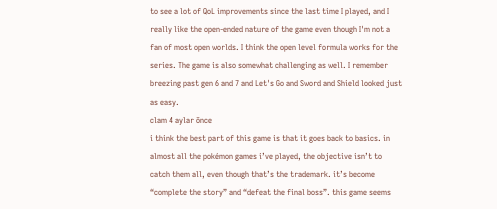to see a lot of QoL improvements since the last time I played, and I really like the open-ended nature of the game even though I'm not a fan of most open worlds. I think the open level formula works for the series. The game is also somewhat challenging as well. I remember breezing past gen 6 and 7 and Let's Go and Sword and Shield looked just as easy.
clam 4 aylar önce
i think the best part of this game is that it goes back to basics. in almost all the pokémon games i’ve played, the objective isn’t to catch them all, even though that’s the trademark. it’s become “complete the story” and “defeat the final boss”. this game seems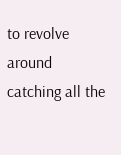to revolve around catching all the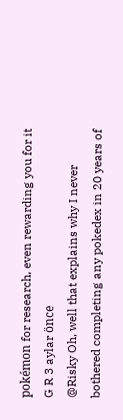pokémon for research, even rewarding you for it
G R 3 aylar önce
@Risky Oh, well that explains why I never bothered completing any pokedex in 20 years of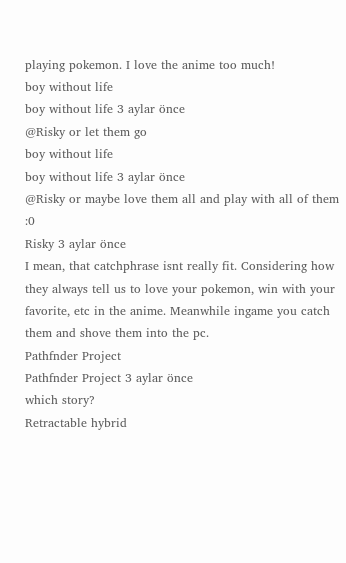playing pokemon. I love the anime too much!
boy without life
boy without life 3 aylar önce
@Risky or let them go
boy without life
boy without life 3 aylar önce
@Risky or maybe love them all and play with all of them :0
Risky 3 aylar önce
I mean, that catchphrase isnt really fit. Considering how they always tell us to love your pokemon, win with your favorite, etc in the anime. Meanwhile ingame you catch them and shove them into the pc.
Pathfnder Project
Pathfnder Project 3 aylar önce
which story?
Retractable hybrid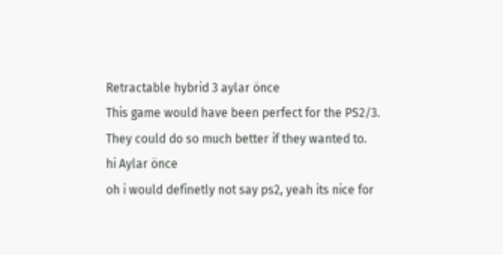Retractable hybrid 3 aylar önce
This game would have been perfect for the PS2/3. They could do so much better if they wanted to.
hi Aylar önce
oh i would definetly not say ps2, yeah its nice for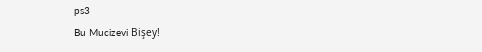ps3
Bu Mucizevi Bişey!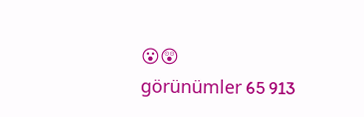😮😲
görünümler 65 913